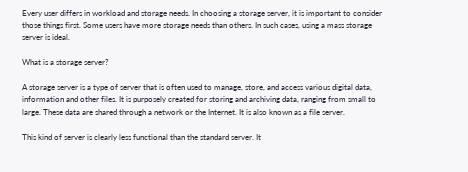Every user differs in workload and storage needs. In choosing a storage server, it is important to consider those things first. Some users have more storage needs than others. In such cases, using a mass storage server is ideal.

What is a storage server?

A storage server is a type of server that is often used to manage, store, and access various digital data, information and other files. It is purposely created for storing and archiving data, ranging from small to large. These data are shared through a network or the Internet. It is also known as a file server.

This kind of server is clearly less functional than the standard server. It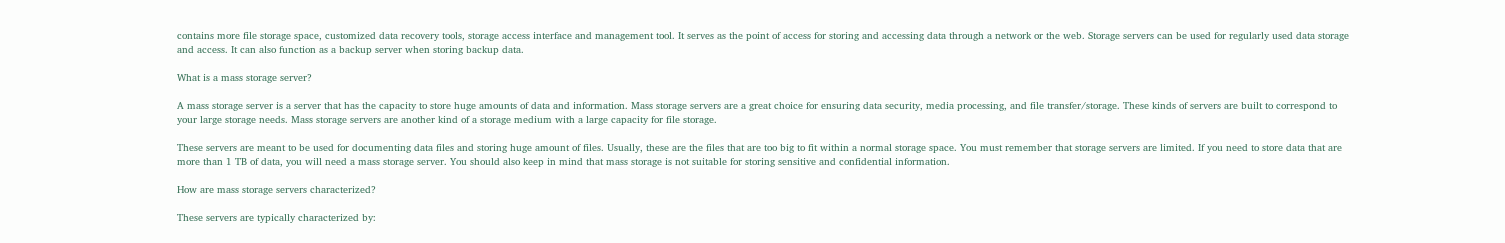contains more file storage space, customized data recovery tools, storage access interface and management tool. It serves as the point of access for storing and accessing data through a network or the web. Storage servers can be used for regularly used data storage and access. It can also function as a backup server when storing backup data.

What is a mass storage server?

A mass storage server is a server that has the capacity to store huge amounts of data and information. Mass storage servers are a great choice for ensuring data security, media processing, and file transfer/storage. These kinds of servers are built to correspond to your large storage needs. Mass storage servers are another kind of a storage medium with a large capacity for file storage.

These servers are meant to be used for documenting data files and storing huge amount of files. Usually, these are the files that are too big to fit within a normal storage space. You must remember that storage servers are limited. If you need to store data that are more than 1 TB of data, you will need a mass storage server. You should also keep in mind that mass storage is not suitable for storing sensitive and confidential information.

How are mass storage servers characterized?

These servers are typically characterized by: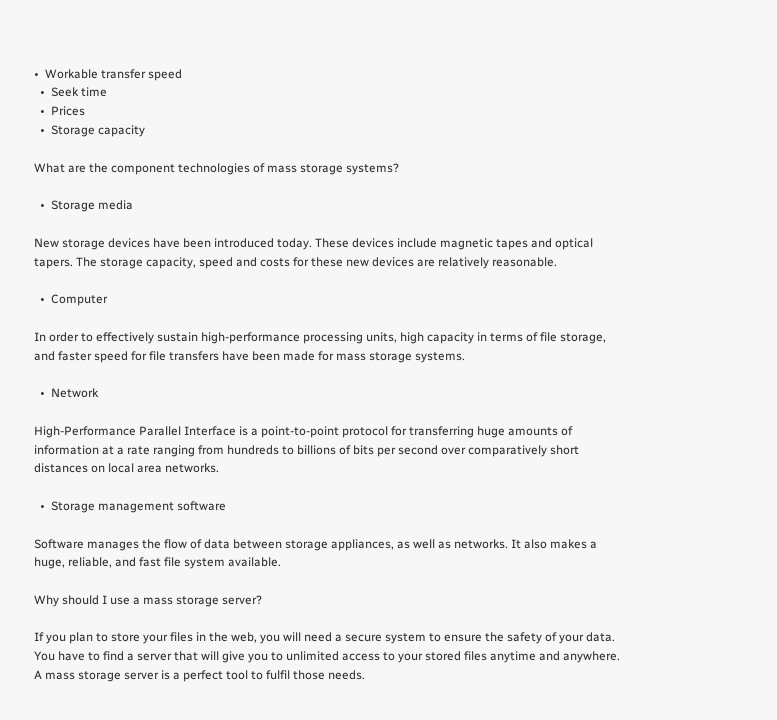•  Workable transfer speed
  •  Seek time
  •  Prices
  •  Storage capacity

What are the component technologies of mass storage systems?

  •  Storage media

New storage devices have been introduced today. These devices include magnetic tapes and optical tapers. The storage capacity, speed and costs for these new devices are relatively reasonable.

  •  Computer

In order to effectively sustain high-performance processing units, high capacity in terms of file storage, and faster speed for file transfers have been made for mass storage systems.

  •  Network

High-Performance Parallel Interface is a point-to-point protocol for transferring huge amounts of information at a rate ranging from hundreds to billions of bits per second over comparatively short distances on local area networks.

  •  Storage management software

Software manages the flow of data between storage appliances, as well as networks. It also makes a huge, reliable, and fast file system available.

Why should I use a mass storage server?

If you plan to store your files in the web, you will need a secure system to ensure the safety of your data. You have to find a server that will give you to unlimited access to your stored files anytime and anywhere. A mass storage server is a perfect tool to fulfil those needs.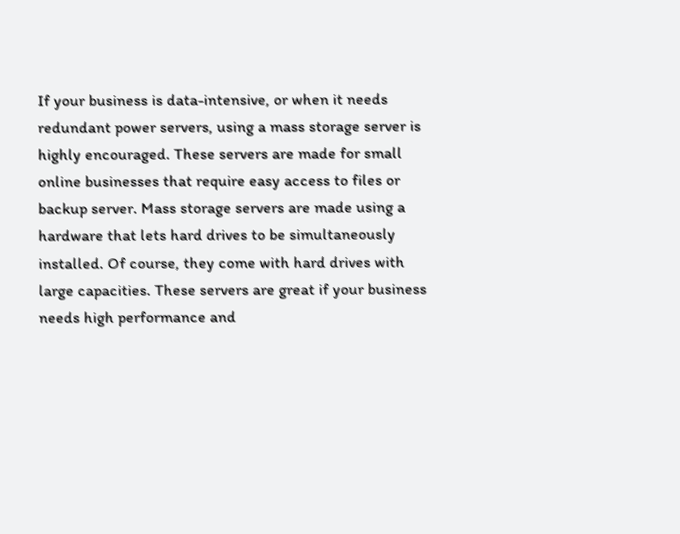If your business is data-intensive, or when it needs redundant power servers, using a mass storage server is highly encouraged. These servers are made for small online businesses that require easy access to files or backup server. Mass storage servers are made using a hardware that lets hard drives to be simultaneously installed. Of course, they come with hard drives with large capacities. These servers are great if your business needs high performance and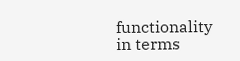functionality in terms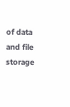of data and file storage